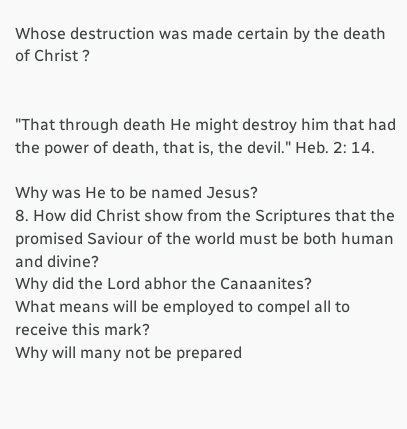Whose destruction was made certain by the death of Christ ?


"That through death He might destroy him that had the power of death, that is, the devil." Heb. 2: 14.

Why was He to be named Jesus?
8. How did Christ show from the Scriptures that the promised Saviour of the world must be both human and divine?
Why did the Lord abhor the Canaanites?
What means will be employed to compel all to receive this mark?
Why will many not be prepared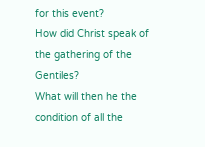for this event?
How did Christ speak of the gathering of the Gentiles?
What will then he the condition of all the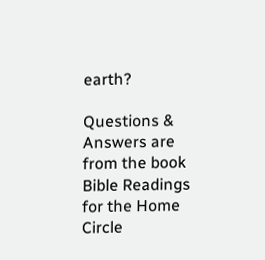earth?

Questions & Answers are from the book Bible Readings for the Home Circle